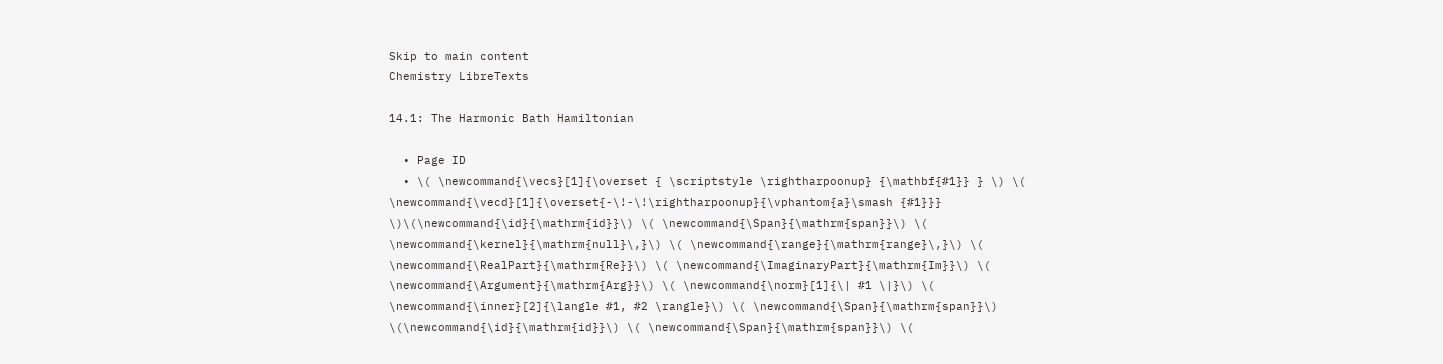Skip to main content
Chemistry LibreTexts

14.1: The Harmonic Bath Hamiltonian

  • Page ID
  • \( \newcommand{\vecs}[1]{\overset { \scriptstyle \rightharpoonup} {\mathbf{#1}} } \) \( \newcommand{\vecd}[1]{\overset{-\!-\!\rightharpoonup}{\vphantom{a}\smash {#1}}} \)\(\newcommand{\id}{\mathrm{id}}\) \( \newcommand{\Span}{\mathrm{span}}\) \( \newcommand{\kernel}{\mathrm{null}\,}\) \( \newcommand{\range}{\mathrm{range}\,}\) \( \newcommand{\RealPart}{\mathrm{Re}}\) \( \newcommand{\ImaginaryPart}{\mathrm{Im}}\) \( \newcommand{\Argument}{\mathrm{Arg}}\) \( \newcommand{\norm}[1]{\| #1 \|}\) \( \newcommand{\inner}[2]{\langle #1, #2 \rangle}\) \( \newcommand{\Span}{\mathrm{span}}\) \(\newcommand{\id}{\mathrm{id}}\) \( \newcommand{\Span}{\mathrm{span}}\) \(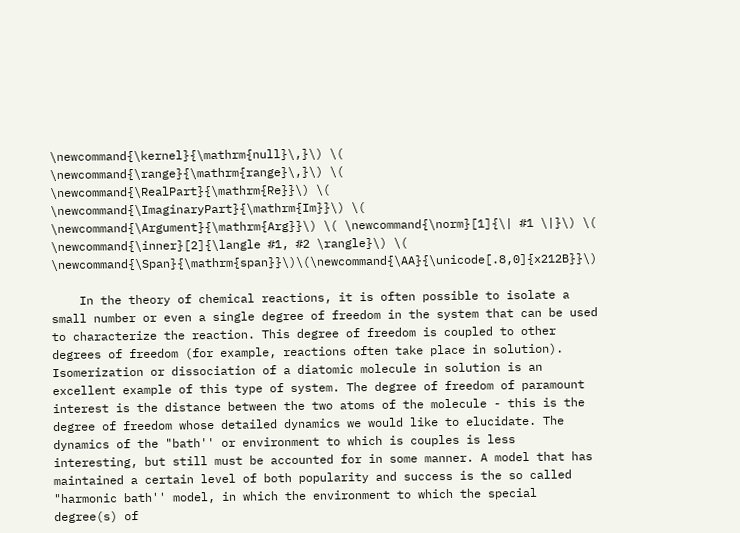\newcommand{\kernel}{\mathrm{null}\,}\) \( \newcommand{\range}{\mathrm{range}\,}\) \( \newcommand{\RealPart}{\mathrm{Re}}\) \( \newcommand{\ImaginaryPart}{\mathrm{Im}}\) \( \newcommand{\Argument}{\mathrm{Arg}}\) \( \newcommand{\norm}[1]{\| #1 \|}\) \( \newcommand{\inner}[2]{\langle #1, #2 \rangle}\) \( \newcommand{\Span}{\mathrm{span}}\)\(\newcommand{\AA}{\unicode[.8,0]{x212B}}\)

    In the theory of chemical reactions, it is often possible to isolate a small number or even a single degree of freedom in the system that can be used to characterize the reaction. This degree of freedom is coupled to other degrees of freedom (for example, reactions often take place in solution). Isomerization or dissociation of a diatomic molecule in solution is an excellent example of this type of system. The degree of freedom of paramount interest is the distance between the two atoms of the molecule - this is the degree of freedom whose detailed dynamics we would like to elucidate. The dynamics of the "bath'' or environment to which is couples is less interesting, but still must be accounted for in some manner. A model that has maintained a certain level of both popularity and success is the so called "harmonic bath'' model, in which the environment to which the special degree(s) of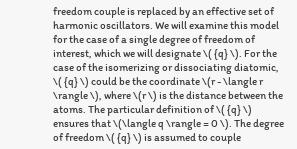freedom couple is replaced by an effective set of harmonic oscillators. We will examine this model for the case of a single degree of freedom of interest, which we will designate \( {q} \). For the case of the isomerizing or dissociating diatomic, \( {q} \) could be the coordinate \(r - \langle r \rangle \), where \(r \) is the distance between the atoms. The particular definition of \( {q} \) ensures that \(\langle q \rangle = 0 \). The degree of freedom \( {q} \) is assumed to couple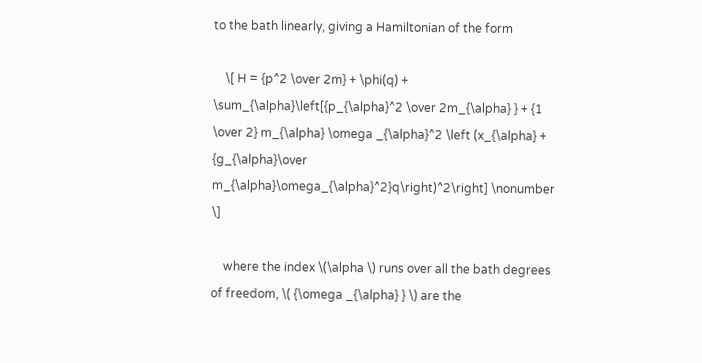to the bath linearly, giving a Hamiltonian of the form

    \[ H = {p^2 \over 2m} + \phi(q) + \sum_{\alpha}\left[{p_{\alpha}^2 \over 2m_{\alpha} } + {1 \over 2} m_{\alpha} \omega _{\alpha}^2 \left (x_{\alpha} + {g_{\alpha}\over m_{\alpha}\omega_{\alpha}^2}q\right)^2\right] \nonumber \]

    where the index \(\alpha \) runs over all the bath degrees of freedom, \( {\omega _{\alpha} } \) are the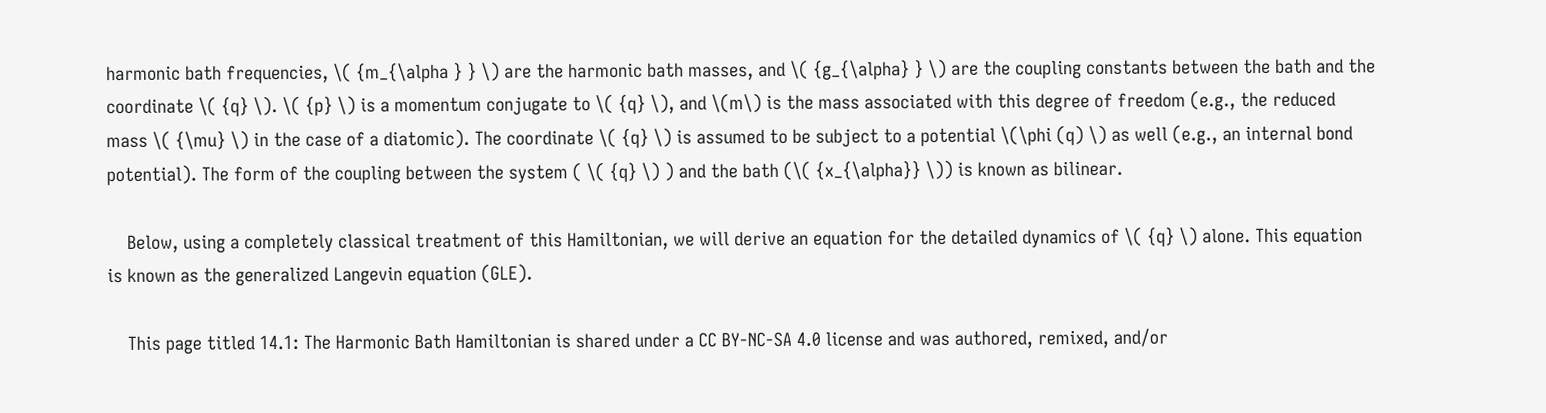harmonic bath frequencies, \( {m_{\alpha } } \) are the harmonic bath masses, and \( {g_{\alpha} } \) are the coupling constants between the bath and the coordinate \( {q} \). \( {p} \) is a momentum conjugate to \( {q} \), and \(m\) is the mass associated with this degree of freedom (e.g., the reduced mass \( {\mu} \) in the case of a diatomic). The coordinate \( {q} \) is assumed to be subject to a potential \(\phi (q) \) as well (e.g., an internal bond potential). The form of the coupling between the system ( \( {q} \) ) and the bath (\( {x_{\alpha}} \)) is known as bilinear.

    Below, using a completely classical treatment of this Hamiltonian, we will derive an equation for the detailed dynamics of \( {q} \) alone. This equation is known as the generalized Langevin equation (GLE).

    This page titled 14.1: The Harmonic Bath Hamiltonian is shared under a CC BY-NC-SA 4.0 license and was authored, remixed, and/or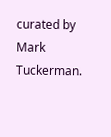curated by Mark Tuckerman.